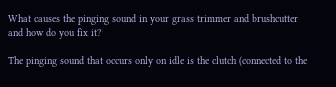What causes the pinging sound in your grass trimmer and brushcutter and how do you fix it?

The pinging sound that occurs only on idle is the clutch (connected to the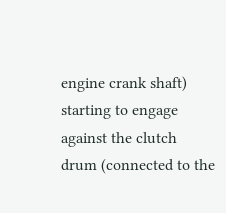engine crank shaft) starting to engage against the clutch drum (connected to the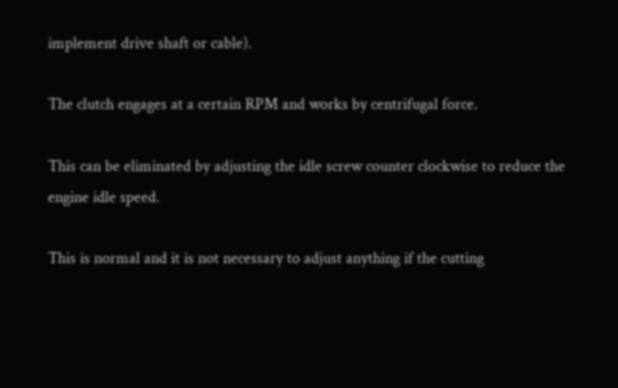implement drive shaft or cable).

The clutch engages at a certain RPM and works by centrifugal force.

This can be eliminated by adjusting the idle screw counter clockwise to reduce the engine idle speed.

This is normal and it is not necessary to adjust anything if the cutting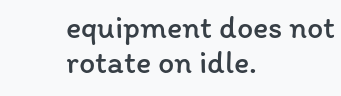equipment does not rotate on idle.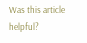Was this article helpful?